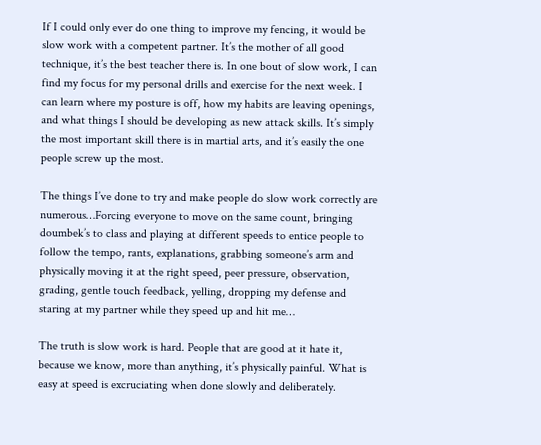If I could only ever do one thing to improve my fencing, it would be slow work with a competent partner. It’s the mother of all good technique, it’s the best teacher there is. In one bout of slow work, I can find my focus for my personal drills and exercise for the next week. I can learn where my posture is off, how my habits are leaving openings, and what things I should be developing as new attack skills. It’s simply the most important skill there is in martial arts, and it’s easily the one people screw up the most.

The things I’ve done to try and make people do slow work correctly are numerous…Forcing everyone to move on the same count, bringing doumbek’s to class and playing at different speeds to entice people to follow the tempo, rants, explanations, grabbing someone’s arm and physically moving it at the right speed, peer pressure, observation, grading, gentle touch feedback, yelling, dropping my defense and staring at my partner while they speed up and hit me…

The truth is slow work is hard. People that are good at it hate it, because we know, more than anything, it’s physically painful. What is easy at speed is excruciating when done slowly and deliberately.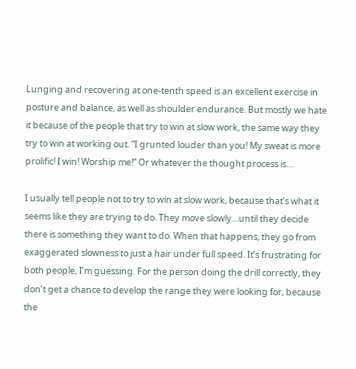Lunging and recovering at one-tenth speed is an excellent exercise in posture and balance, as well as shoulder endurance. But mostly we hate it because of the people that try to win at slow work, the same way they try to win at working out. “I grunted louder than you! My sweat is more prolific! I win! Worship me!” Or whatever the thought process is…

I usually tell people not to try to win at slow work, because that’s what it seems like they are trying to do. They move slowly…until they decide there is something they want to do. When that happens, they go from exaggerated slowness to just a hair under full speed. It’s frustrating for both people, I’m guessing. For the person doing the drill correctly, they don’t get a chance to develop the range they were looking for, because the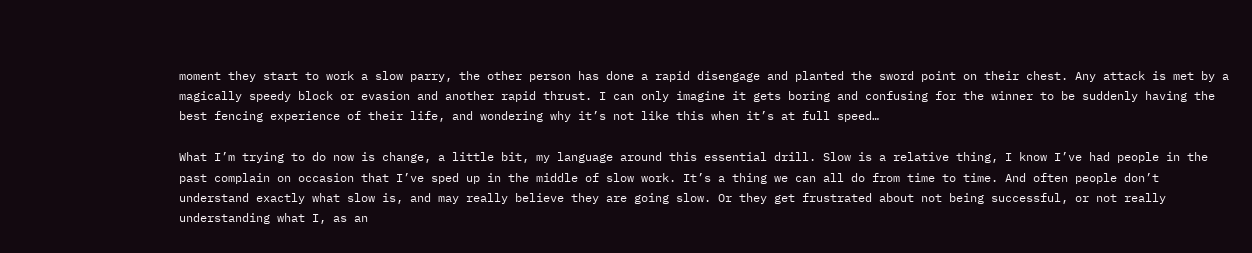moment they start to work a slow parry, the other person has done a rapid disengage and planted the sword point on their chest. Any attack is met by a magically speedy block or evasion and another rapid thrust. I can only imagine it gets boring and confusing for the winner to be suddenly having the best fencing experience of their life, and wondering why it’s not like this when it’s at full speed…

What I’m trying to do now is change, a little bit, my language around this essential drill. Slow is a relative thing, I know I’ve had people in the past complain on occasion that I’ve sped up in the middle of slow work. It’s a thing we can all do from time to time. And often people don’t understand exactly what slow is, and may really believe they are going slow. Or they get frustrated about not being successful, or not really understanding what I, as an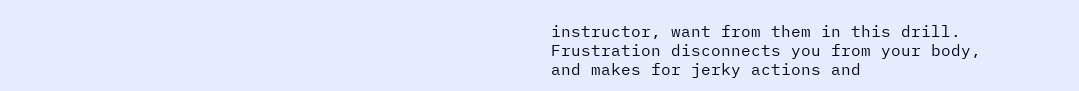instructor, want from them in this drill. Frustration disconnects you from your body, and makes for jerky actions and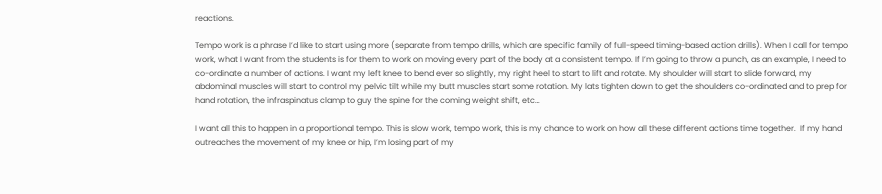reactions.

Tempo work is a phrase I’d like to start using more (separate from tempo drills, which are specific family of full-speed timing-based action drills). When I call for tempo work, what I want from the students is for them to work on moving every part of the body at a consistent tempo. If I’m going to throw a punch, as an example, I need to co-ordinate a number of actions. I want my left knee to bend ever so slightly, my right heel to start to lift and rotate. My shoulder will start to slide forward, my abdominal muscles will start to control my pelvic tilt while my butt muscles start some rotation. My lats tighten down to get the shoulders co-ordinated and to prep for hand rotation, the infraspinatus clamp to guy the spine for the coming weight shift, etc…

I want all this to happen in a proportional tempo. This is slow work, tempo work, this is my chance to work on how all these different actions time together.  If my hand outreaches the movement of my knee or hip, I’m losing part of my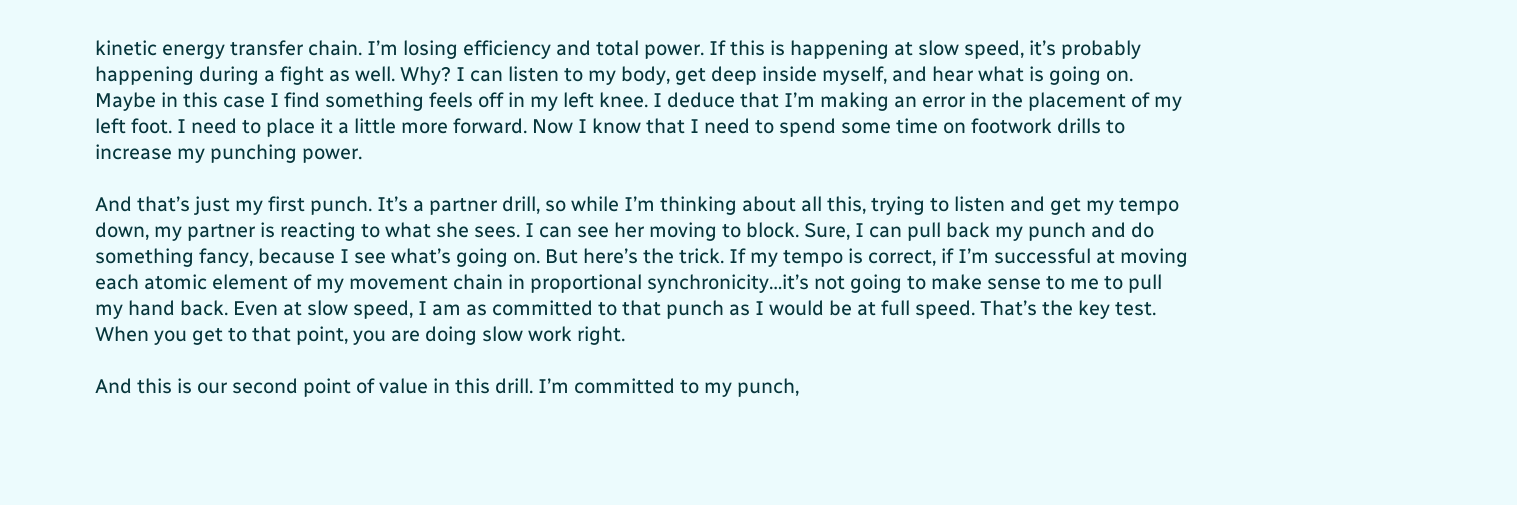kinetic energy transfer chain. I’m losing efficiency and total power. If this is happening at slow speed, it’s probably happening during a fight as well. Why? I can listen to my body, get deep inside myself, and hear what is going on. Maybe in this case I find something feels off in my left knee. I deduce that I’m making an error in the placement of my left foot. I need to place it a little more forward. Now I know that I need to spend some time on footwork drills to increase my punching power.

And that’s just my first punch. It’s a partner drill, so while I’m thinking about all this, trying to listen and get my tempo down, my partner is reacting to what she sees. I can see her moving to block. Sure, I can pull back my punch and do something fancy, because I see what’s going on. But here’s the trick. If my tempo is correct, if I’m successful at moving each atomic element of my movement chain in proportional synchronicity…it’s not going to make sense to me to pull my hand back. Even at slow speed, I am as committed to that punch as I would be at full speed. That’s the key test. When you get to that point, you are doing slow work right.

And this is our second point of value in this drill. I’m committed to my punch,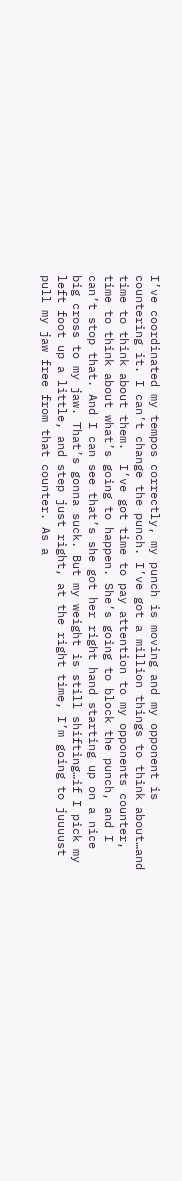I’ve coordinated my tempos correctly, my punch is moving and my opponent is countering it. I can’t change the punch. I’ve got a million things to think about…and time to think about them.  I’ve got time to pay attention to my opponents counter, time to think about what’s going to happen. She’s going to block the punch, and I can’t stop that. And I can see that’s she got her right hand starting up on a nice big cross to my jaw. That’s gonna suck. But my weight is still shifting…if I pick my left foot up a little, and step just right, at the right time, I’m going to juuuust pull my jaw free from that counter. As a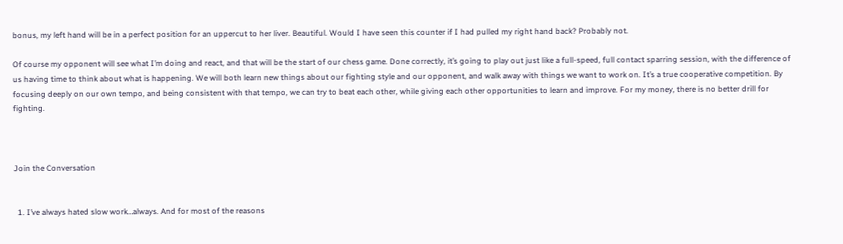bonus, my left hand will be in a perfect position for an uppercut to her liver. Beautiful. Would I have seen this counter if I had pulled my right hand back? Probably not.

Of course my opponent will see what I’m doing and react, and that will be the start of our chess game. Done correctly, it’s going to play out just like a full-speed, full contact sparring session, with the difference of us having time to think about what is happening. We will both learn new things about our fighting style and our opponent, and walk away with things we want to work on. It’s a true cooperative competition. By focusing deeply on our own tempo, and being consistent with that tempo, we can try to beat each other, while giving each other opportunities to learn and improve. For my money, there is no better drill for fighting.



Join the Conversation


  1. I’ve always hated slow work…always. And for most of the reasons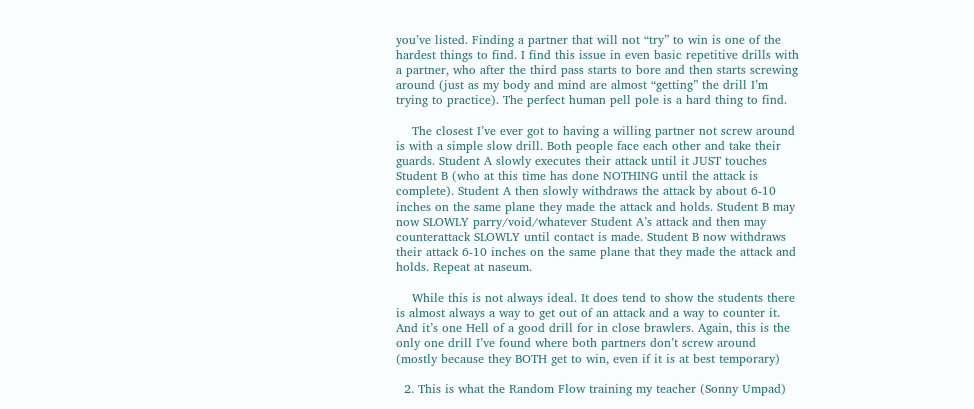you’ve listed. Finding a partner that will not “try” to win is one of the hardest things to find. I find this issue in even basic repetitive drills with a partner, who after the third pass starts to bore and then starts screwing around (just as my body and mind are almost “getting” the drill I’m trying to practice). The perfect human pell pole is a hard thing to find.

    The closest I’ve ever got to having a willing partner not screw around is with a simple slow drill. Both people face each other and take their guards. Student A slowly executes their attack until it JUST touches Student B (who at this time has done NOTHING until the attack is complete). Student A then slowly withdraws the attack by about 6-10 inches on the same plane they made the attack and holds. Student B may now SLOWLY parry/void/whatever Student A’s attack and then may counterattack SLOWLY until contact is made. Student B now withdraws their attack 6-10 inches on the same plane that they made the attack and holds. Repeat at naseum.

    While this is not always ideal. It does tend to show the students there is almost always a way to get out of an attack and a way to counter it. And it’s one Hell of a good drill for in close brawlers. Again, this is the only one drill I’ve found where both partners don’t screw around (mostly because they BOTH get to win, even if it is at best temporary)

  2. This is what the Random Flow training my teacher (Sonny Umpad)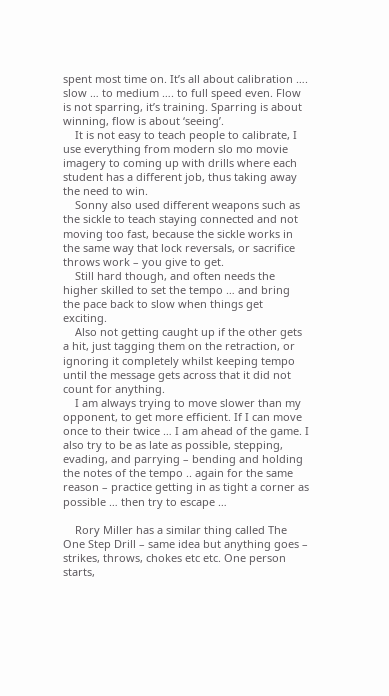spent most time on. It’s all about calibration …. slow … to medium …. to full speed even. Flow is not sparring, it’s training. Sparring is about winning, flow is about ‘seeing’.
    It is not easy to teach people to calibrate, I use everything from modern slo mo movie imagery to coming up with drills where each student has a different job, thus taking away the need to win.
    Sonny also used different weapons such as the sickle to teach staying connected and not moving too fast, because the sickle works in the same way that lock reversals, or sacrifice throws work – you give to get.
    Still hard though, and often needs the higher skilled to set the tempo … and bring the pace back to slow when things get exciting.
    Also not getting caught up if the other gets a hit, just tagging them on the retraction, or ignoring it completely whilst keeping tempo until the message gets across that it did not count for anything.
    I am always trying to move slower than my opponent, to get more efficient. If I can move once to their twice … I am ahead of the game. I also try to be as late as possible, stepping, evading, and parrying – bending and holding the notes of the tempo .. again for the same reason – practice getting in as tight a corner as possible … then try to escape …

    Rory Miller has a similar thing called The One Step Drill – same idea but anything goes – strikes, throws, chokes etc etc. One person starts,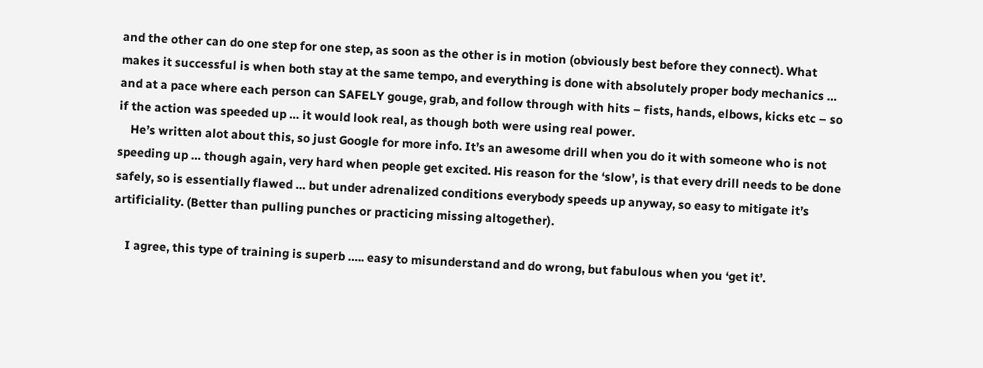and the other can do one step for one step, as soon as the other is in motion (obviously best before they connect). What makes it successful is when both stay at the same tempo, and everything is done with absolutely proper body mechanics … and at a pace where each person can SAFELY gouge, grab, and follow through with hits – fists, hands, elbows, kicks etc – so if the action was speeded up … it would look real, as though both were using real power.
    He’s written alot about this, so just Google for more info. It’s an awesome drill when you do it with someone who is not speeding up … though again, very hard when people get excited. His reason for the ‘slow’, is that every drill needs to be done safely, so is essentially flawed … but under adrenalized conditions everybody speeds up anyway, so easy to mitigate it’s artificiality. (Better than pulling punches or practicing missing altogether).

    I agree, this type of training is superb ….. easy to misunderstand and do wrong, but fabulous when you ‘get it’.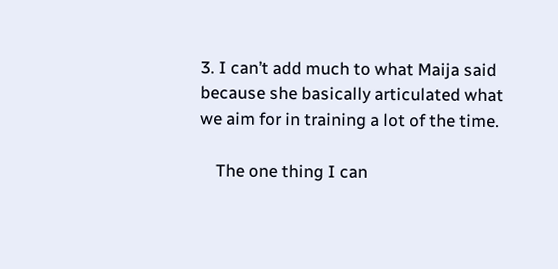3. I can’t add much to what Maija said because she basically articulated what we aim for in training a lot of the time.

    The one thing I can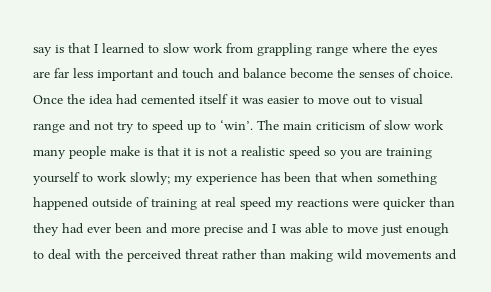say is that I learned to slow work from grappling range where the eyes are far less important and touch and balance become the senses of choice. Once the idea had cemented itself it was easier to move out to visual range and not try to speed up to ‘win’. The main criticism of slow work many people make is that it is not a realistic speed so you are training yourself to work slowly; my experience has been that when something happened outside of training at real speed my reactions were quicker than they had ever been and more precise and I was able to move just enough to deal with the perceived threat rather than making wild movements and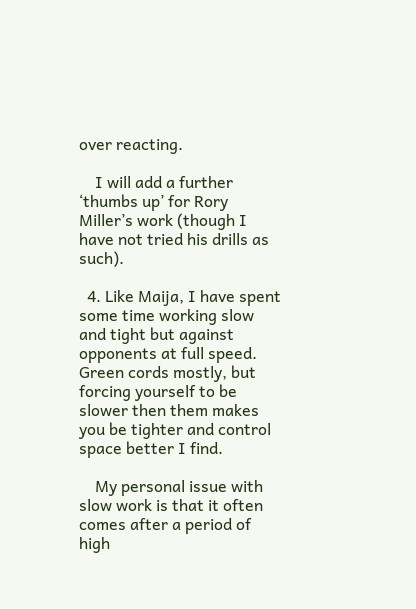over reacting.

    I will add a further ‘thumbs up’ for Rory Miller’s work (though I have not tried his drills as such).

  4. Like Maija, I have spent some time working slow and tight but against opponents at full speed. Green cords mostly, but forcing yourself to be slower then them makes you be tighter and control space better I find.

    My personal issue with slow work is that it often comes after a period of high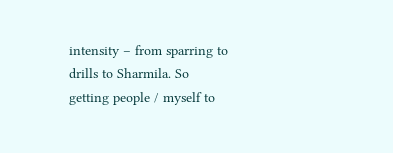intensity – from sparring to drills to Sharmila. So getting people / myself to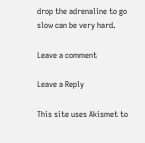drop the adrenaline to go slow can be very hard.

Leave a comment

Leave a Reply

This site uses Akismet to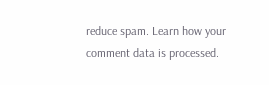reduce spam. Learn how your comment data is processed.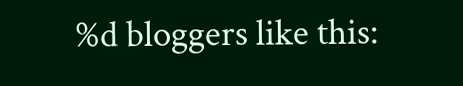%d bloggers like this: